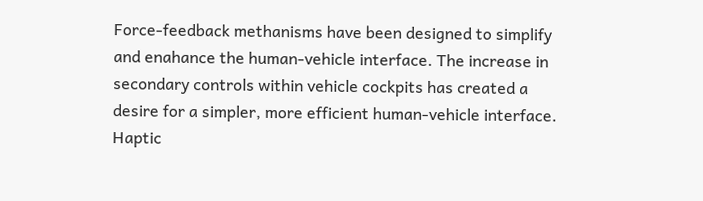Force-feedback methanisms have been designed to simplify and enahance the human-vehicle interface. The increase in secondary controls within vehicle cockpits has created a desire for a simpler, more efficient human-vehicle interface. Haptic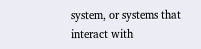system, or systems that interact with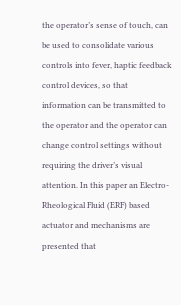the operator’s sense of touch, can be used to consolidate various controls into fever, haptic feedback control devices, so that information can be transmitted to the operator and the operator can change control settings without requiring the driver’s visual attention. In this paper an Electro-Rheological Fluid (ERF) based actuator and mechanisms are presented that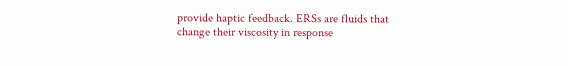provide haptic feedback. ERSs are fluids that change their viscosity in response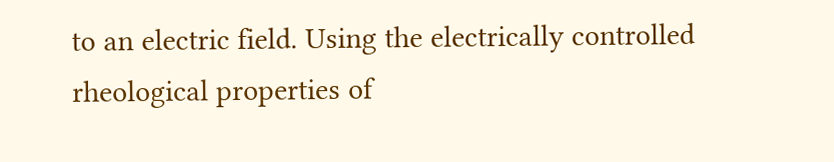to an electric field. Using the electrically controlled rheological properties of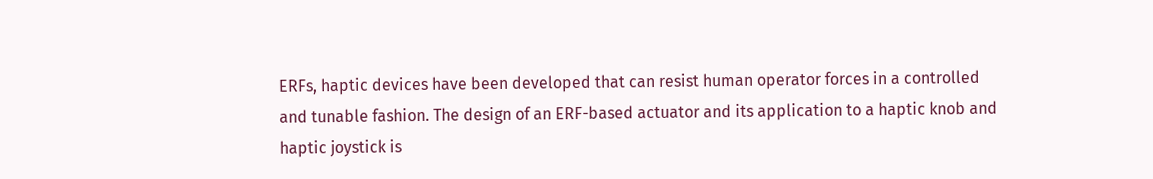ERFs, haptic devices have been developed that can resist human operator forces in a controlled and tunable fashion. The design of an ERF-based actuator and its application to a haptic knob and haptic joystick is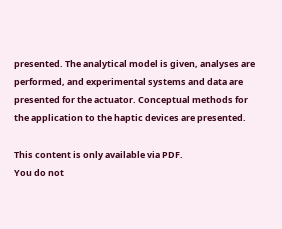presented. The analytical model is given, analyses are performed, and experimental systems and data are presented for the actuator. Conceptual methods for the application to the haptic devices are presented.

This content is only available via PDF.
You do not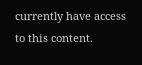currently have access to this content.